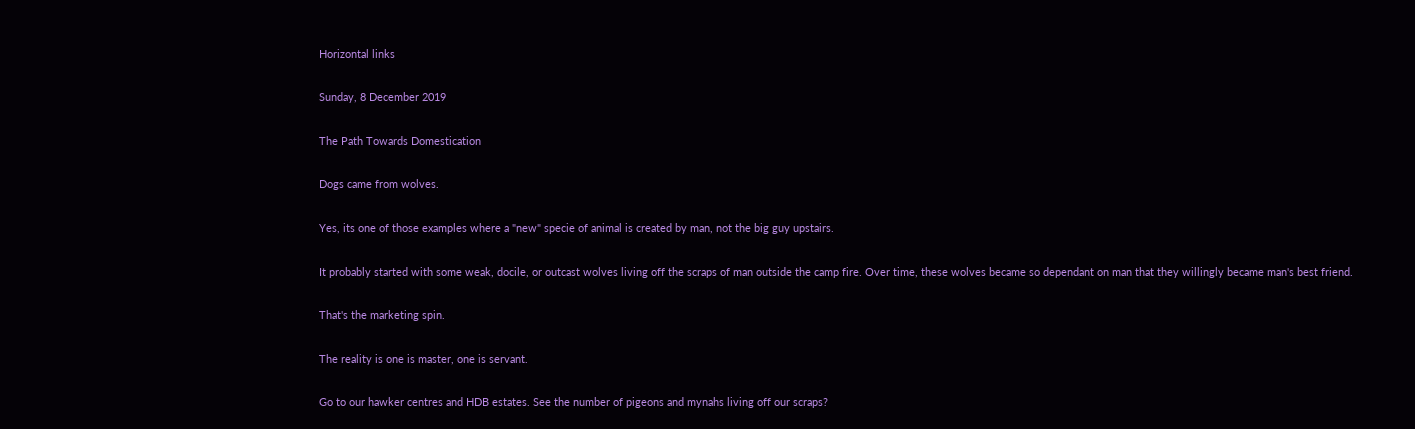Horizontal links

Sunday, 8 December 2019

The Path Towards Domestication

Dogs came from wolves.

Yes, its one of those examples where a "new" specie of animal is created by man, not the big guy upstairs.

It probably started with some weak, docile, or outcast wolves living off the scraps of man outside the camp fire. Over time, these wolves became so dependant on man that they willingly became man's best friend.

That's the marketing spin.

The reality is one is master, one is servant.

Go to our hawker centres and HDB estates. See the number of pigeons and mynahs living off our scraps?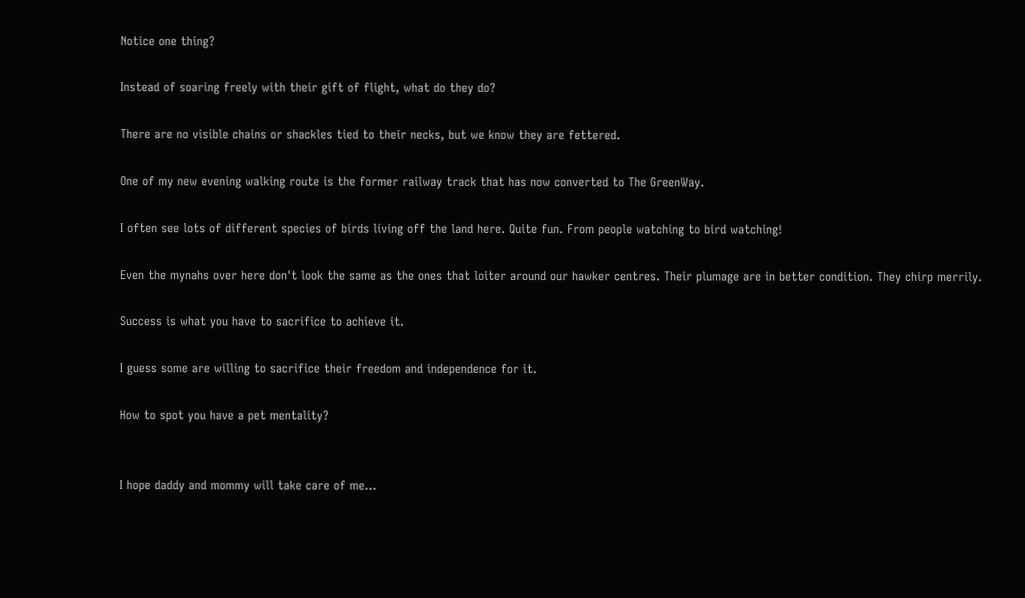Notice one thing?

Instead of soaring freely with their gift of flight, what do they do?

There are no visible chains or shackles tied to their necks, but we know they are fettered.

One of my new evening walking route is the former railway track that has now converted to The GreenWay.

I often see lots of different species of birds living off the land here. Quite fun. From people watching to bird watching!

Even the mynahs over here don't look the same as the ones that loiter around our hawker centres. Their plumage are in better condition. They chirp merrily.

Success is what you have to sacrifice to achieve it.

I guess some are willing to sacrifice their freedom and independence for it.

How to spot you have a pet mentality?


I hope daddy and mommy will take care of me...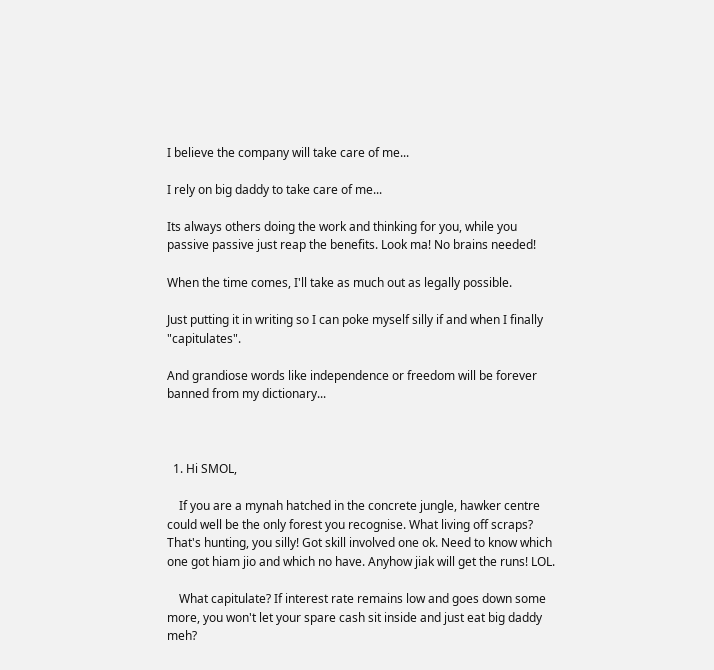I believe the company will take care of me...

I rely on big daddy to take care of me...

Its always others doing the work and thinking for you, while you passive passive just reap the benefits. Look ma! No brains needed!

When the time comes, I'll take as much out as legally possible.

Just putting it in writing so I can poke myself silly if and when I finally "capitulates".

And grandiose words like independence or freedom will be forever banned from my dictionary...



  1. Hi SMOL,

    If you are a mynah hatched in the concrete jungle, hawker centre could well be the only forest you recognise. What living off scraps? That's hunting, you silly! Got skill involved one ok. Need to know which one got hiam jio and which no have. Anyhow jiak will get the runs! LOL.

    What capitulate? If interest rate remains low and goes down some more, you won't let your spare cash sit inside and just eat big daddy meh?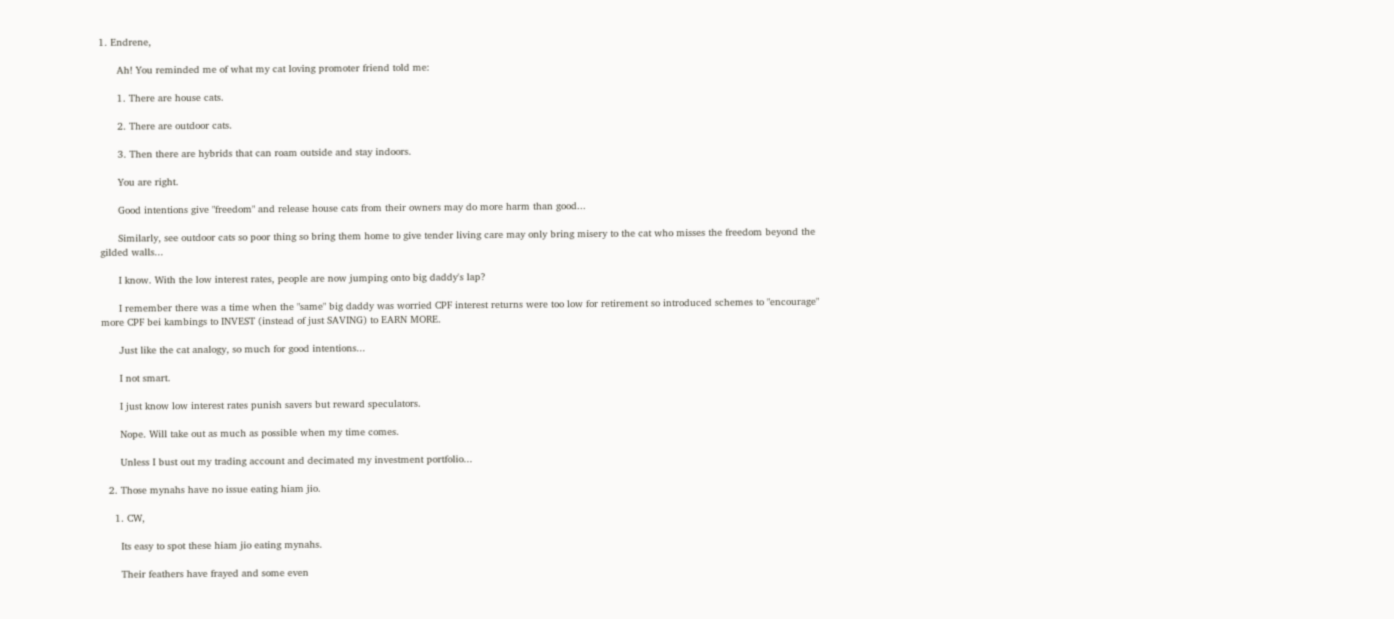1. Endrene,

      Ah! You reminded me of what my cat loving promoter friend told me:

      1. There are house cats.

      2. There are outdoor cats.

      3. Then there are hybrids that can roam outside and stay indoors.

      You are right.

      Good intentions give "freedom" and release house cats from their owners may do more harm than good...

      Similarly, see outdoor cats so poor thing so bring them home to give tender living care may only bring misery to the cat who misses the freedom beyond the gilded walls...

      I know. With the low interest rates, people are now jumping onto big daddy's lap?

      I remember there was a time when the "same" big daddy was worried CPF interest returns were too low for retirement so introduced schemes to "encourage" more CPF bei kambings to INVEST (instead of just SAVING) to EARN MORE.

      Just like the cat analogy, so much for good intentions...

      I not smart.

      I just know low interest rates punish savers but reward speculators.

      Nope. Will take out as much as possible when my time comes.

      Unless I bust out my trading account and decimated my investment portfolio...

  2. Those mynahs have no issue eating hiam jio.

    1. CW,

      Its easy to spot these hiam jio eating mynahs.

      Their feathers have frayed and some even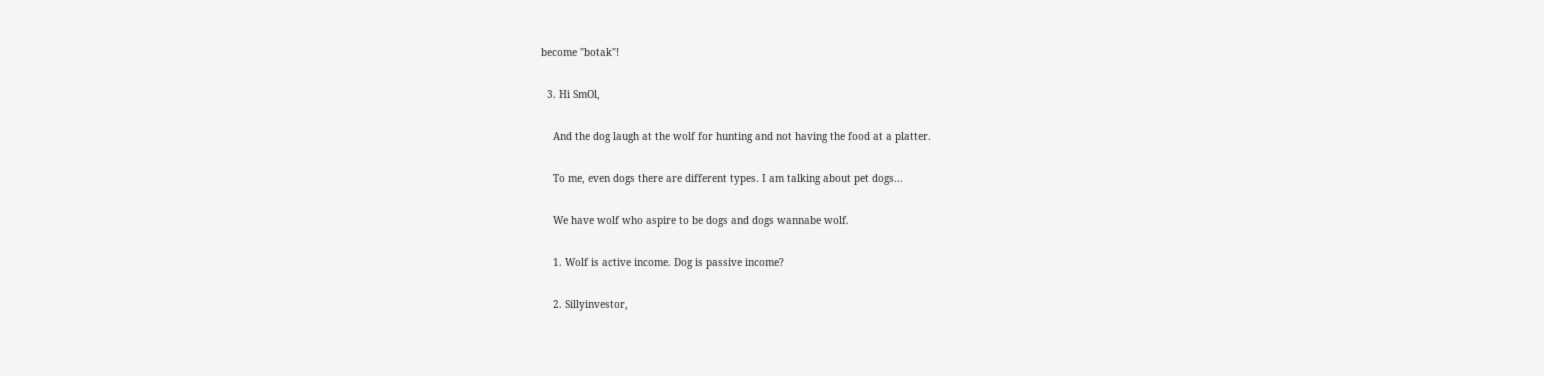become "botak"!

  3. Hi SmOl,

    And the dog laugh at the wolf for hunting and not having the food at a platter.

    To me, even dogs there are different types. I am talking about pet dogs...

    We have wolf who aspire to be dogs and dogs wannabe wolf.

    1. Wolf is active income. Dog is passive income?

    2. Sillyinvestor,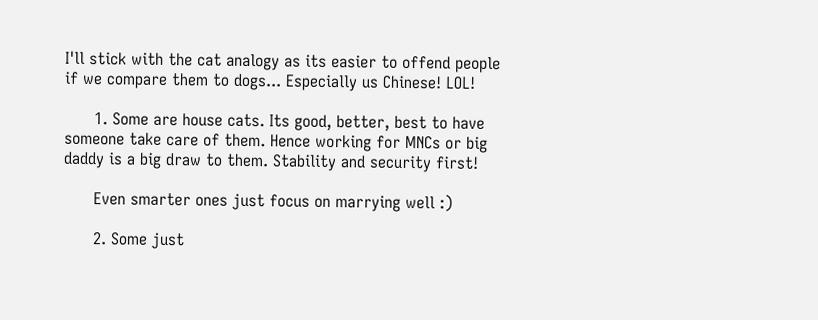I'll stick with the cat analogy as its easier to offend people if we compare them to dogs... Especially us Chinese! LOL!

      1. Some are house cats. Its good, better, best to have someone take care of them. Hence working for MNCs or big daddy is a big draw to them. Stability and security first!

      Even smarter ones just focus on marrying well :)

      2. Some just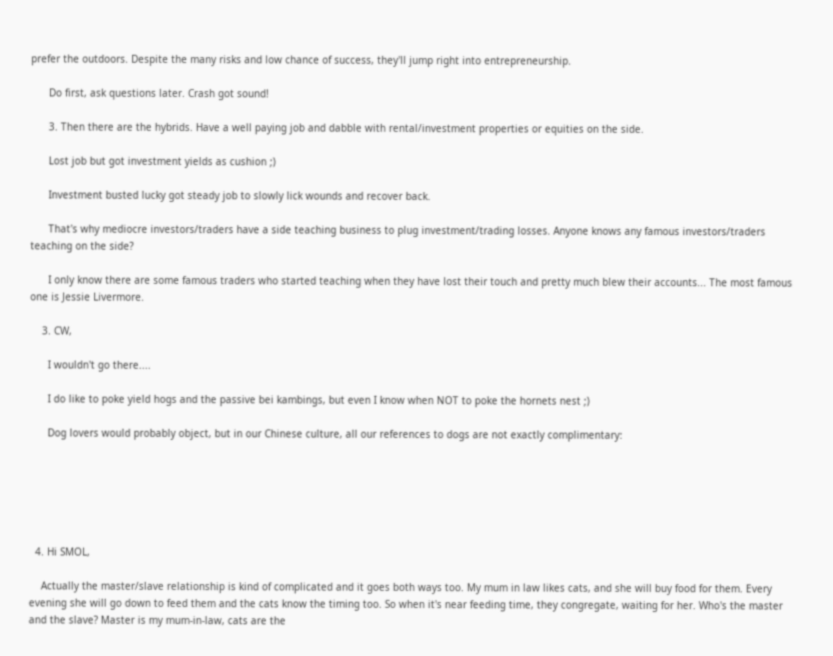prefer the outdoors. Despite the many risks and low chance of success, they'll jump right into entrepreneurship.

      Do first, ask questions later. Crash got sound!

      3. Then there are the hybrids. Have a well paying job and dabble with rental/investment properties or equities on the side.

      Lost job but got investment yields as cushion ;)

      Investment busted lucky got steady job to slowly lick wounds and recover back.

      That's why mediocre investors/traders have a side teaching business to plug investment/trading losses. Anyone knows any famous investors/traders teaching on the side?

      I only know there are some famous traders who started teaching when they have lost their touch and pretty much blew their accounts... The most famous one is Jessie Livermore.

    3. CW,

      I wouldn't go there....

      I do like to poke yield hogs and the passive bei kambings, but even I know when NOT to poke the hornets nest ;)

      Dog lovers would probably object, but in our Chinese culture, all our references to dogs are not exactly complimentary:






  4. Hi SMOL,

    Actually the master/slave relationship is kind of complicated and it goes both ways too. My mum in law likes cats, and she will buy food for them. Every evening she will go down to feed them and the cats know the timing too. So when it's near feeding time, they congregate, waiting for her. Who's the master and the slave? Master is my mum-in-law, cats are the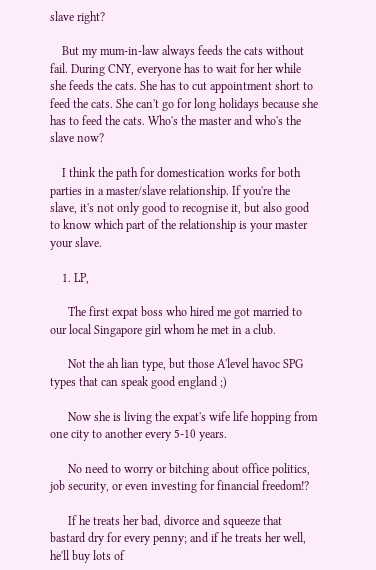slave right?

    But my mum-in-law always feeds the cats without fail. During CNY, everyone has to wait for her while she feeds the cats. She has to cut appointment short to feed the cats. She can't go for long holidays because she has to feed the cats. Who's the master and who's the slave now?

    I think the path for domestication works for both parties in a master/slave relationship. If you're the slave, it's not only good to recognise it, but also good to know which part of the relationship is your master your slave.

    1. LP,

      The first expat boss who hired me got married to our local Singapore girl whom he met in a club.

      Not the ah lian type, but those A'level havoc SPG types that can speak good england ;)

      Now she is living the expat's wife life hopping from one city to another every 5-10 years.

      No need to worry or bitching about office politics, job security, or even investing for financial freedom!?

      If he treats her bad, divorce and squeeze that bastard dry for every penny; and if he treats her well, he'll buy lots of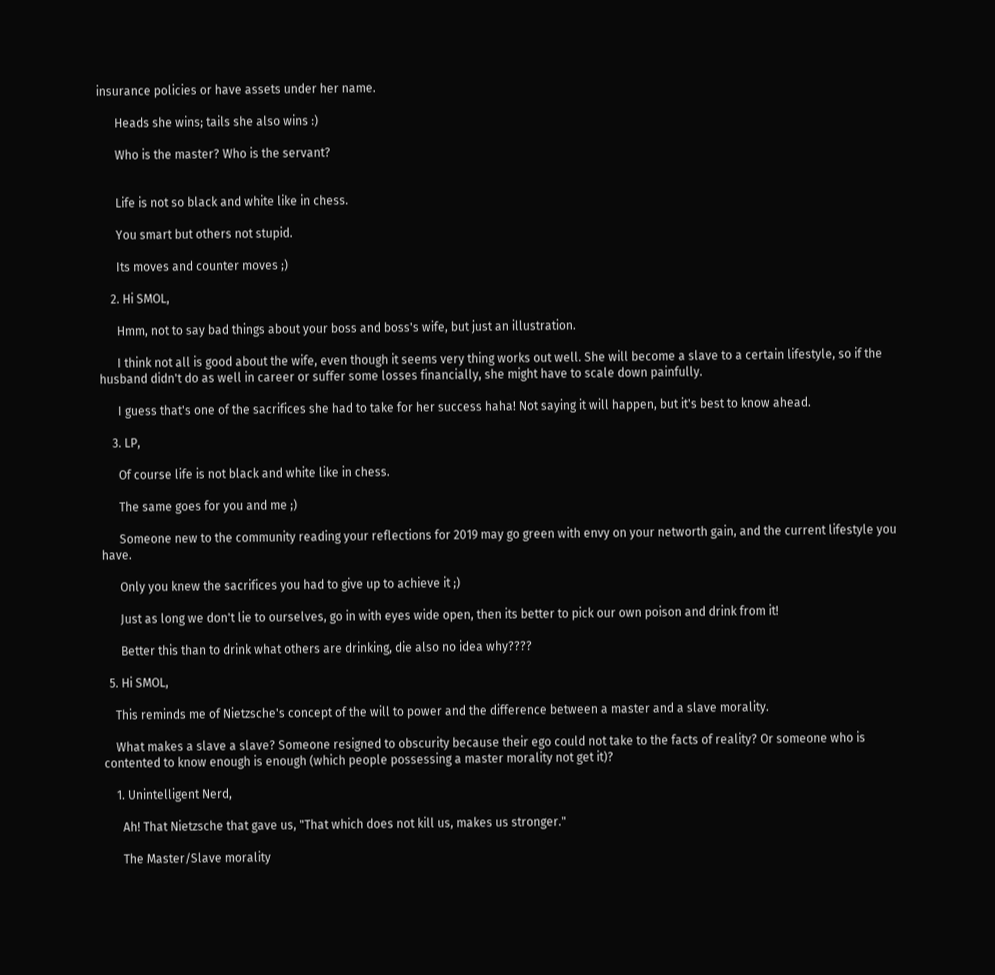insurance policies or have assets under her name.

      Heads she wins; tails she also wins :)

      Who is the master? Who is the servant?


      Life is not so black and white like in chess.

      You smart but others not stupid.

      Its moves and counter moves ;)

    2. Hi SMOL,

      Hmm, not to say bad things about your boss and boss's wife, but just an illustration.

      I think not all is good about the wife, even though it seems very thing works out well. She will become a slave to a certain lifestyle, so if the husband didn't do as well in career or suffer some losses financially, she might have to scale down painfully.

      I guess that's one of the sacrifices she had to take for her success haha! Not saying it will happen, but it's best to know ahead.

    3. LP,

      Of course life is not black and white like in chess.

      The same goes for you and me ;)

      Someone new to the community reading your reflections for 2019 may go green with envy on your networth gain, and the current lifestyle you have.

      Only you knew the sacrifices you had to give up to achieve it ;)

      Just as long we don't lie to ourselves, go in with eyes wide open, then its better to pick our own poison and drink from it!

      Better this than to drink what others are drinking, die also no idea why????

  5. Hi SMOL,

    This reminds me of Nietzsche's concept of the will to power and the difference between a master and a slave morality.

    What makes a slave a slave? Someone resigned to obscurity because their ego could not take to the facts of reality? Or someone who is contented to know enough is enough (which people possessing a master morality not get it)?

    1. Unintelligent Nerd,

      Ah! That Nietzsche that gave us, "That which does not kill us, makes us stronger."

      The Master/Slave morality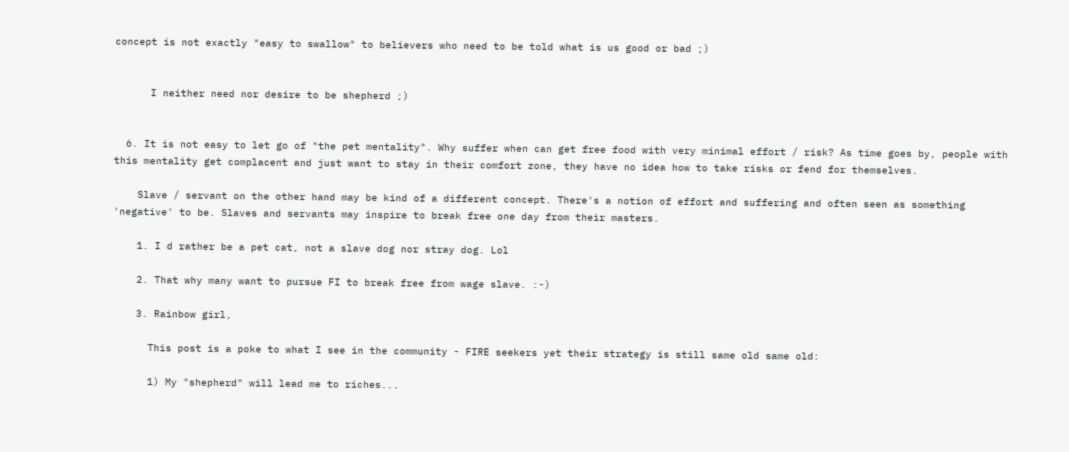concept is not exactly "easy to swallow" to believers who need to be told what is us good or bad ;)


      I neither need nor desire to be shepherd ;)


  6. It is not easy to let go of "the pet mentality". Why suffer when can get free food with very minimal effort / risk? As time goes by, people with this mentality get complacent and just want to stay in their comfort zone, they have no idea how to take risks or fend for themselves.

    Slave / servant on the other hand may be kind of a different concept. There's a notion of effort and suffering and often seen as something 'negative' to be. Slaves and servants may inspire to break free one day from their masters.

    1. I d rather be a pet cat, not a slave dog nor stray dog. Lol

    2. That why many want to pursue FI to break free from wage slave. :-)

    3. Rainbow girl,

      This post is a poke to what I see in the community - FIRE seekers yet their strategy is still same old same old:

      1) My "shepherd" will lead me to riches...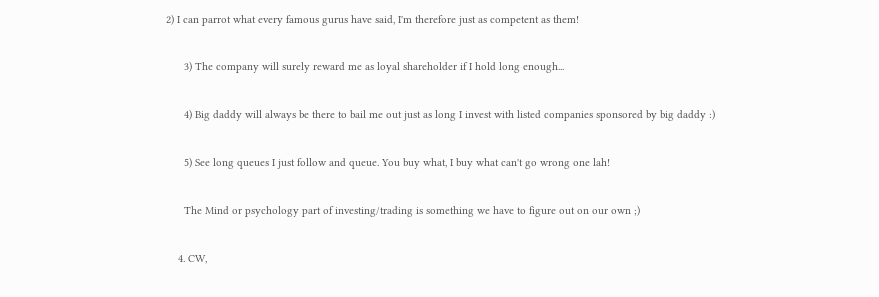2) I can parrot what every famous gurus have said, I'm therefore just as competent as them!

      3) The company will surely reward me as loyal shareholder if I hold long enough...

      4) Big daddy will always be there to bail me out just as long I invest with listed companies sponsored by big daddy :)

      5) See long queues I just follow and queue. You buy what, I buy what can't go wrong one lah!

      The Mind or psychology part of investing/trading is something we have to figure out on our own ;)

    4. CW,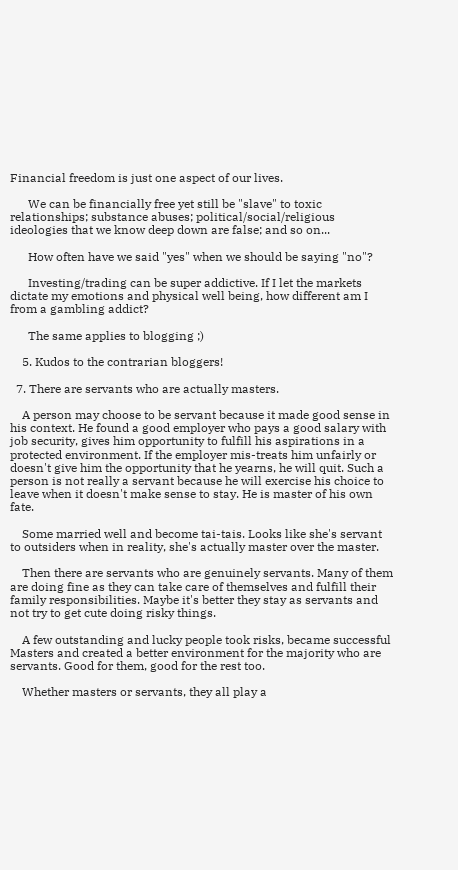Financial freedom is just one aspect of our lives.

      We can be financially free yet still be "slave" to toxic relationships; substance abuses; political/social/religious ideologies that we know deep down are false; and so on...

      How often have we said "yes" when we should be saying "no"?

      Investing/trading can be super addictive. If I let the markets dictate my emotions and physical well being, how different am I from a gambling addict?

      The same applies to blogging ;)

    5. Kudos to the contrarian bloggers!

  7. There are servants who are actually masters.

    A person may choose to be servant because it made good sense in his context. He found a good employer who pays a good salary with job security, gives him opportunity to fulfill his aspirations in a protected environment. If the employer mis-treats him unfairly or doesn't give him the opportunity that he yearns, he will quit. Such a person is not really a servant because he will exercise his choice to leave when it doesn't make sense to stay. He is master of his own fate.

    Some married well and become tai-tais. Looks like she's servant to outsiders when in reality, she's actually master over the master.

    Then there are servants who are genuinely servants. Many of them are doing fine as they can take care of themselves and fulfill their family responsibilities. Maybe it's better they stay as servants and not try to get cute doing risky things.

    A few outstanding and lucky people took risks, became successful Masters and created a better environment for the majority who are servants. Good for them, good for the rest too.

    Whether masters or servants, they all play a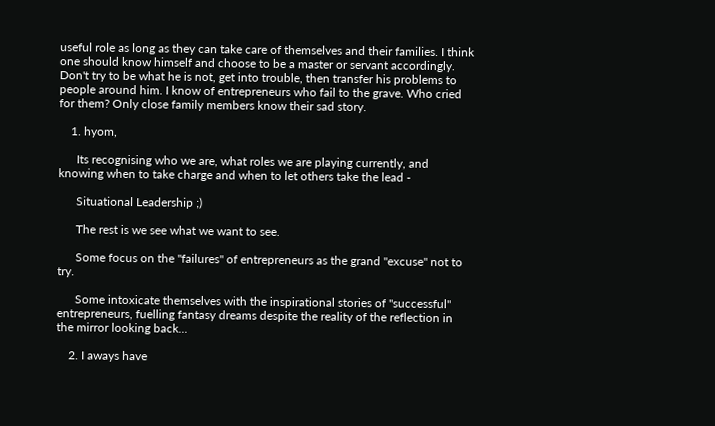useful role as long as they can take care of themselves and their families. I think one should know himself and choose to be a master or servant accordingly. Don't try to be what he is not, get into trouble, then transfer his problems to people around him. I know of entrepreneurs who fail to the grave. Who cried for them? Only close family members know their sad story.

    1. hyom,

      Its recognising who we are, what roles we are playing currently, and knowing when to take charge and when to let others take the lead -

      Situational Leadership ;)

      The rest is we see what we want to see.

      Some focus on the "failures" of entrepreneurs as the grand "excuse" not to try.

      Some intoxicate themselves with the inspirational stories of "successful" entrepreneurs, fuelling fantasy dreams despite the reality of the reflection in the mirror looking back...

    2. I aways have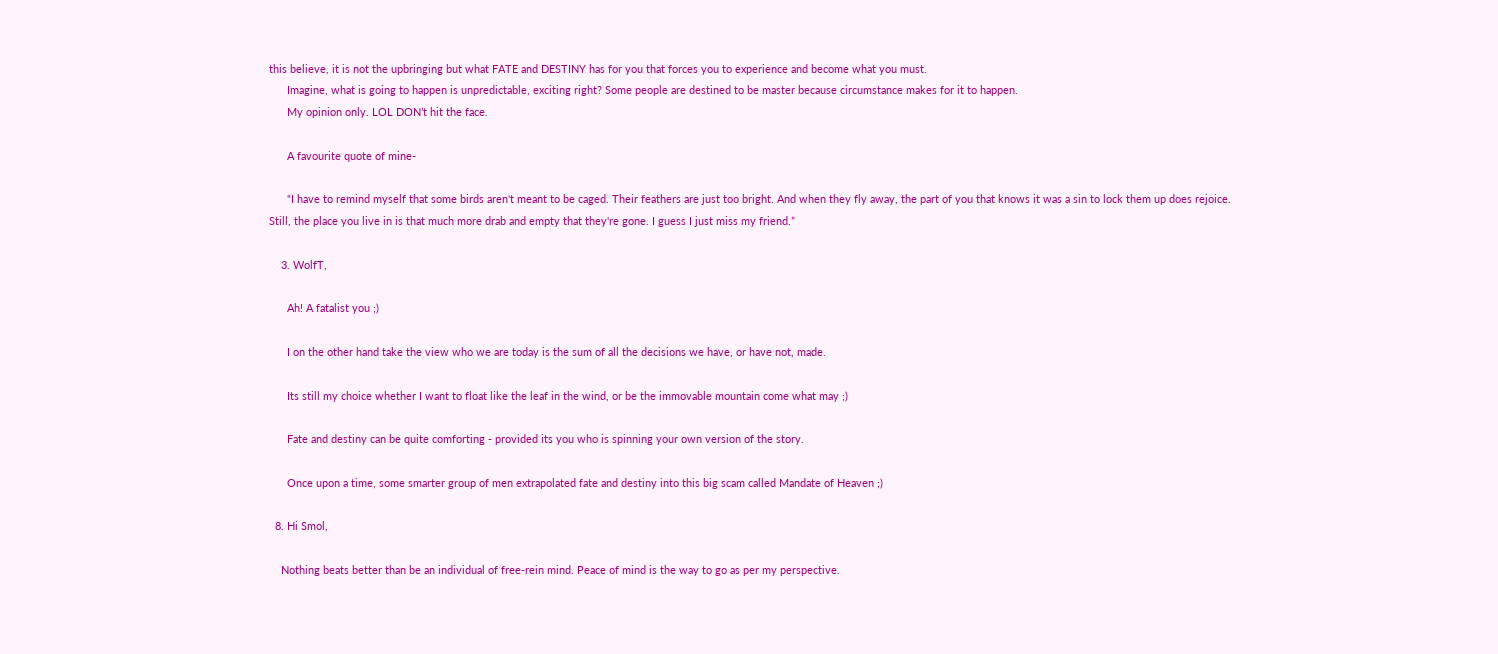this believe, it is not the upbringing but what FATE and DESTINY has for you that forces you to experience and become what you must.
      Imagine, what is going to happen is unpredictable, exciting right? Some people are destined to be master because circumstance makes for it to happen.
      My opinion only. LOL DON’t hit the face.

      A favourite quote of mine-

      “I have to remind myself that some birds aren't meant to be caged. Their feathers are just too bright. And when they fly away, the part of you that knows it was a sin to lock them up does rejoice. Still, the place you live in is that much more drab and empty that they're gone. I guess I just miss my friend.”

    3. WolfT,

      Ah! A fatalist you ;)

      I on the other hand take the view who we are today is the sum of all the decisions we have, or have not, made.

      Its still my choice whether I want to float like the leaf in the wind, or be the immovable mountain come what may ;)

      Fate and destiny can be quite comforting - provided its you who is spinning your own version of the story.

      Once upon a time, some smarter group of men extrapolated fate and destiny into this big scam called Mandate of Heaven ;)

  8. Hi Smol,

    Nothing beats better than be an individual of free-rein mind. Peace of mind is the way to go as per my perspective.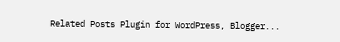Related Posts Plugin for WordPress, Blogger...